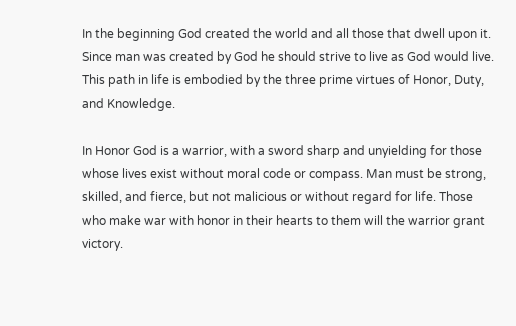In the beginning God created the world and all those that dwell upon it. Since man was created by God he should strive to live as God would live. This path in life is embodied by the three prime virtues of Honor, Duty, and Knowledge.

In Honor God is a warrior, with a sword sharp and unyielding for those whose lives exist without moral code or compass. Man must be strong, skilled, and fierce, but not malicious or without regard for life. Those who make war with honor in their hearts to them will the warrior grant victory.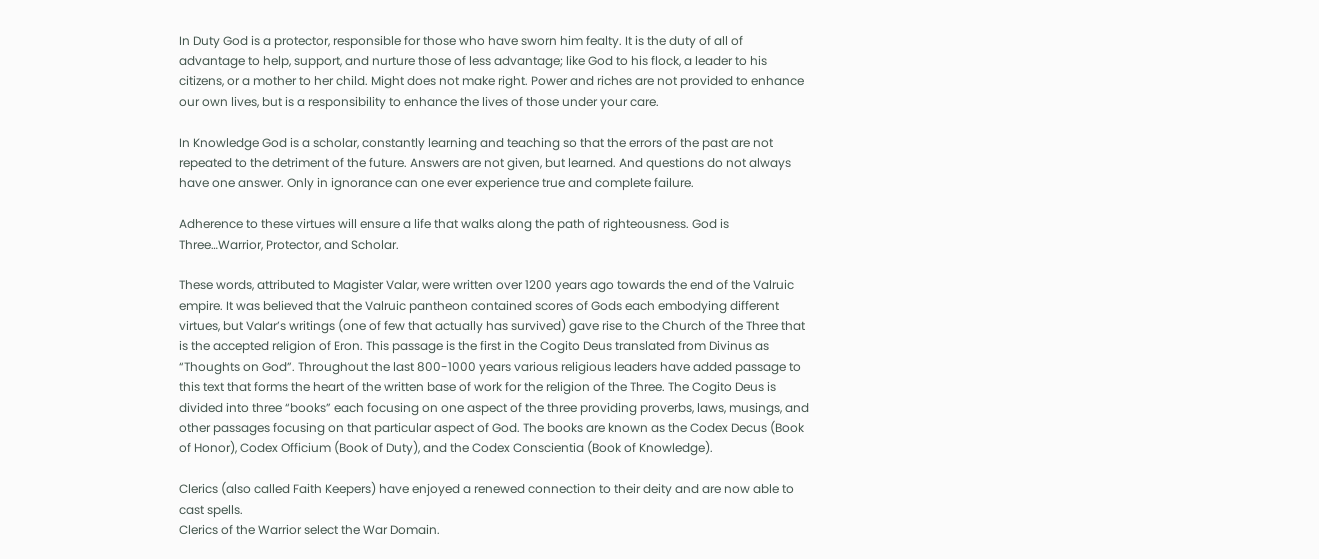In Duty God is a protector, responsible for those who have sworn him fealty. It is the duty of all of advantage to help, support, and nurture those of less advantage; like God to his flock, a leader to his citizens, or a mother to her child. Might does not make right. Power and riches are not provided to enhance our own lives, but is a responsibility to enhance the lives of those under your care.

In Knowledge God is a scholar, constantly learning and teaching so that the errors of the past are not repeated to the detriment of the future. Answers are not given, but learned. And questions do not always have one answer. Only in ignorance can one ever experience true and complete failure.

Adherence to these virtues will ensure a life that walks along the path of righteousness. God is Three…Warrior, Protector, and Scholar.

These words, attributed to Magister Valar, were written over 1200 years ago towards the end of the Valruic empire. It was believed that the Valruic pantheon contained scores of Gods each embodying different virtues, but Valar’s writings (one of few that actually has survived) gave rise to the Church of the Three that is the accepted religion of Eron. This passage is the first in the Cogito Deus translated from Divinus as “Thoughts on God”. Throughout the last 800-1000 years various religious leaders have added passage to this text that forms the heart of the written base of work for the religion of the Three. The Cogito Deus is divided into three “books” each focusing on one aspect of the three providing proverbs, laws, musings, and other passages focusing on that particular aspect of God. The books are known as the Codex Decus (Book of Honor), Codex Officium (Book of Duty), and the Codex Conscientia (Book of Knowledge).

Clerics (also called Faith Keepers) have enjoyed a renewed connection to their deity and are now able to cast spells.
Clerics of the Warrior select the War Domain.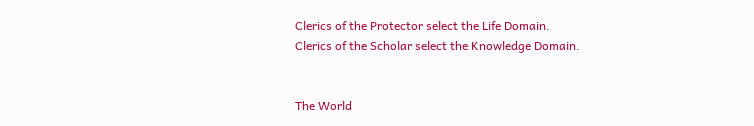Clerics of the Protector select the Life Domain.
Clerics of the Scholar select the Knowledge Domain.


The World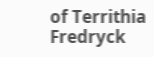of Territhia Fredryck